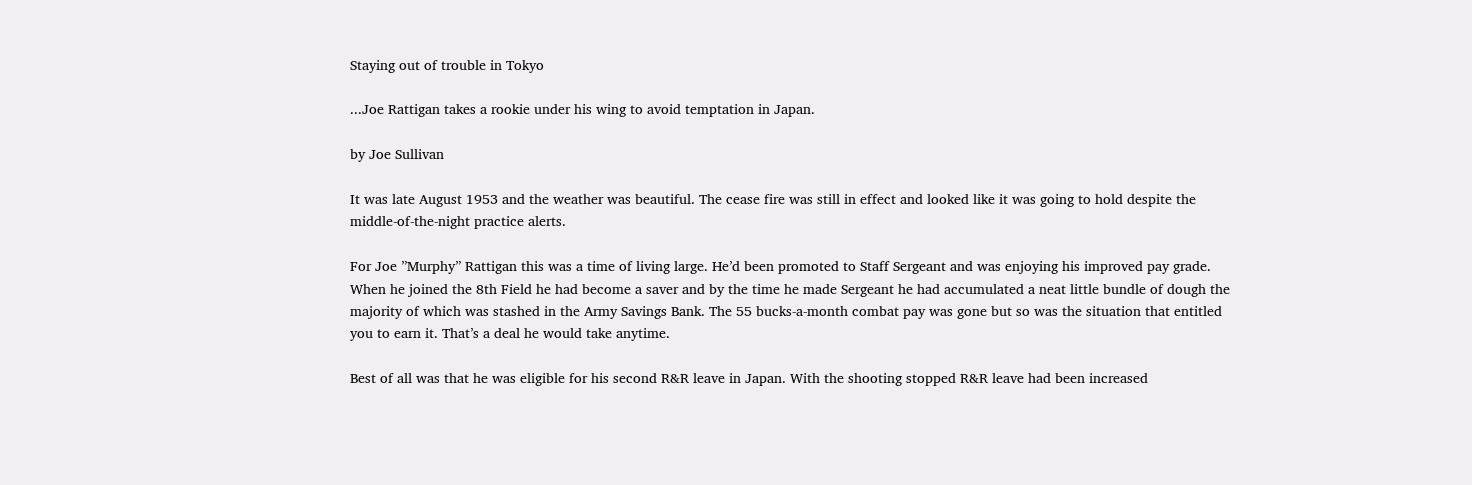Staying out of trouble in Tokyo

...Joe Rattigan takes a rookie under his wing to avoid temptation in Japan.

by Joe Sullivan

It was late August 1953 and the weather was beautiful. The cease fire was still in effect and looked like it was going to hold despite the middle-of-the-night practice alerts.

For Joe ”Murphy” Rattigan this was a time of living large. He’d been promoted to Staff Sergeant and was enjoying his improved pay grade. When he joined the 8th Field he had become a saver and by the time he made Sergeant he had accumulated a neat little bundle of dough the majority of which was stashed in the Army Savings Bank. The 55 bucks-a-month combat pay was gone but so was the situation that entitled you to earn it. That’s a deal he would take anytime.

Best of all was that he was eligible for his second R&R leave in Japan. With the shooting stopped R&R leave had been increased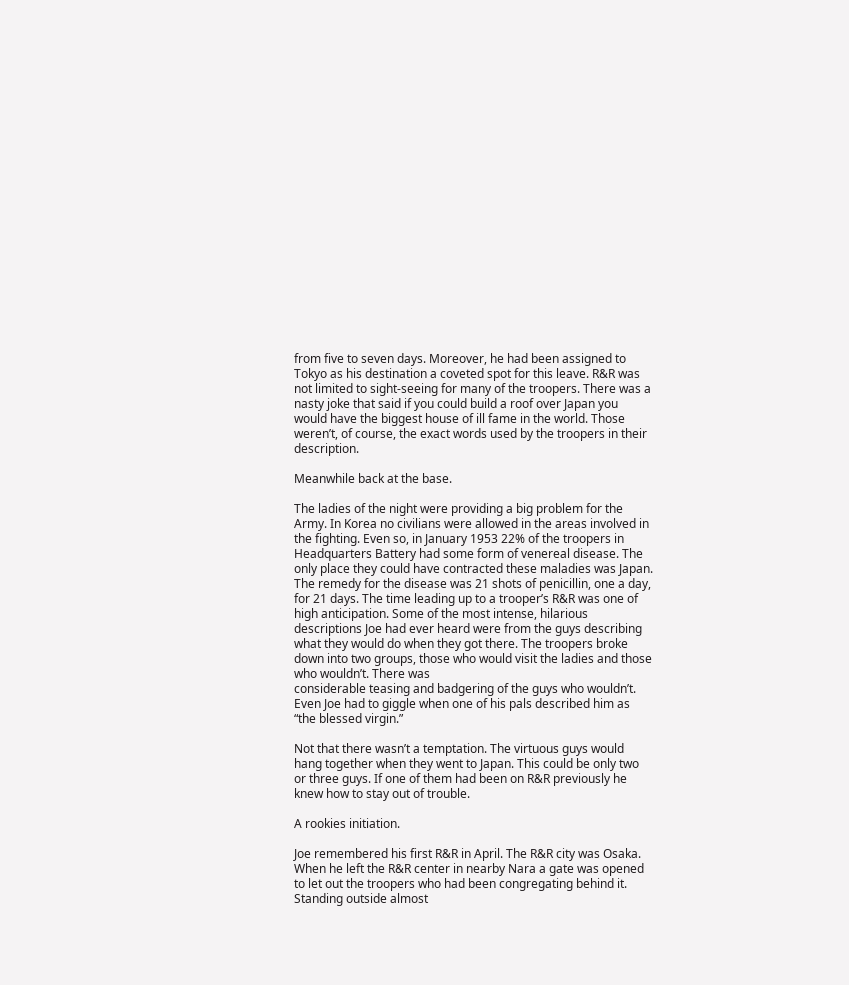from five to seven days. Moreover, he had been assigned to Tokyo as his destination a coveted spot for this leave. R&R was not limited to sight-seeing for many of the troopers. There was a nasty joke that said if you could build a roof over Japan you would have the biggest house of ill fame in the world. Those weren’t, of course, the exact words used by the troopers in their description.

Meanwhile back at the base.

The ladies of the night were providing a big problem for the Army. In Korea no civilians were allowed in the areas involved in the fighting. Even so, in January 1953 22% of the troopers in Headquarters Battery had some form of venereal disease. The only place they could have contracted these maladies was Japan. The remedy for the disease was 21 shots of penicillin, one a day, for 21 days. The time leading up to a trooper’s R&R was one of high anticipation. Some of the most intense, hilarious descriptions Joe had ever heard were from the guys describing what they would do when they got there. The troopers broke down into two groups, those who would visit the ladies and those who wouldn’t. There was
considerable teasing and badgering of the guys who wouldn’t. Even Joe had to giggle when one of his pals described him as “the blessed virgin.”

Not that there wasn’t a temptation. The virtuous guys would hang together when they went to Japan. This could be only two or three guys. If one of them had been on R&R previously he knew how to stay out of trouble.

A rookies initiation.

Joe remembered his first R&R in April. The R&R city was Osaka. When he left the R&R center in nearby Nara a gate was opened to let out the troopers who had been congregating behind it. Standing outside almost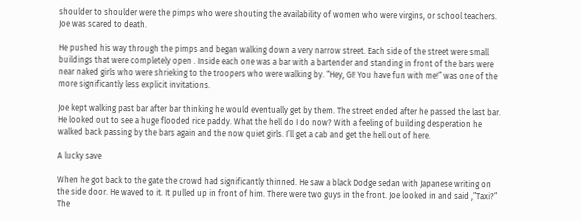shoulder to shoulder were the pimps who were shouting the availability of women who were virgins, or school teachers. Joe was scared to death.

He pushed his way through the pimps and began walking down a very narrow street. Each side of the street were small buildings that were completely open . Inside each one was a bar with a bartender and standing in front of the bars were near naked girls who were shrieking to the troopers who were walking by. “Hey, GI! You have fun with me!” was one of the more significantly less explicit invitations.

Joe kept walking past bar after bar thinking he would eventually get by them. The street ended after he passed the last bar. He looked out to see a huge flooded rice paddy. What the hell do I do now? With a feeling of building desperation he walked back passing by the bars again and the now quiet girls. I’ll get a cab and get the hell out of here.

A lucky save

When he got back to the gate the crowd had significantly thinned. He saw a black Dodge sedan with Japanese writing on the side door. He waved to it. It pulled up in front of him. There were two guys in the front. Joe looked in and said ,”Taxi?” The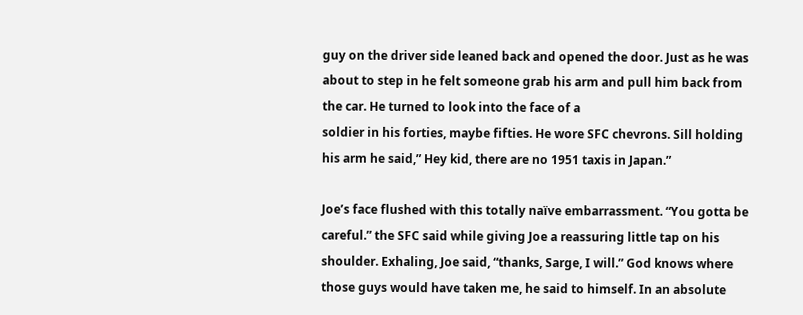guy on the driver side leaned back and opened the door. Just as he was about to step in he felt someone grab his arm and pull him back from the car. He turned to look into the face of a
soldier in his forties, maybe fifties. He wore SFC chevrons. Sill holding his arm he said,” Hey kid, there are no 1951 taxis in Japan.”

Joe’s face flushed with this totally naïve embarrassment. “You gotta be careful.” the SFC said while giving Joe a reassuring little tap on his shoulder. Exhaling, Joe said, “thanks, Sarge, I will.” God knows where those guys would have taken me, he said to himself. In an absolute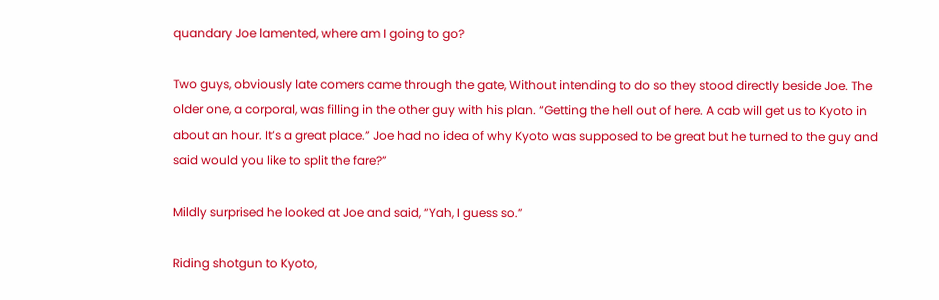quandary Joe lamented, where am I going to go?

Two guys, obviously late comers came through the gate, Without intending to do so they stood directly beside Joe. The older one, a corporal, was filling in the other guy with his plan. “Getting the hell out of here. A cab will get us to Kyoto in about an hour. It’s a great place.” Joe had no idea of why Kyoto was supposed to be great but he turned to the guy and said would you like to split the fare?”

Mildly surprised he looked at Joe and said, “Yah, I guess so.”

Riding shotgun to Kyoto,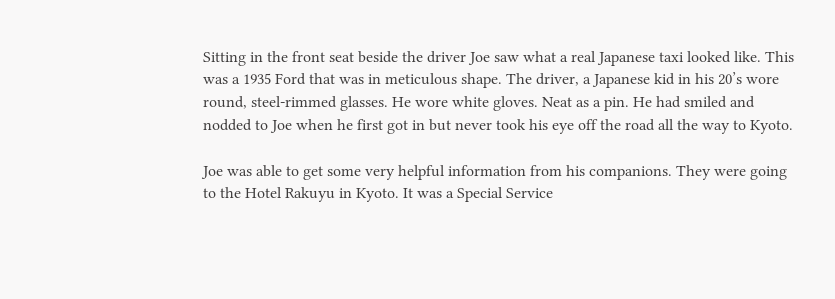Sitting in the front seat beside the driver Joe saw what a real Japanese taxi looked like. This was a 1935 Ford that was in meticulous shape. The driver, a Japanese kid in his 20’s wore round, steel-rimmed glasses. He wore white gloves. Neat as a pin. He had smiled and nodded to Joe when he first got in but never took his eye off the road all the way to Kyoto.

Joe was able to get some very helpful information from his companions. They were going to the Hotel Rakuyu in Kyoto. It was a Special Service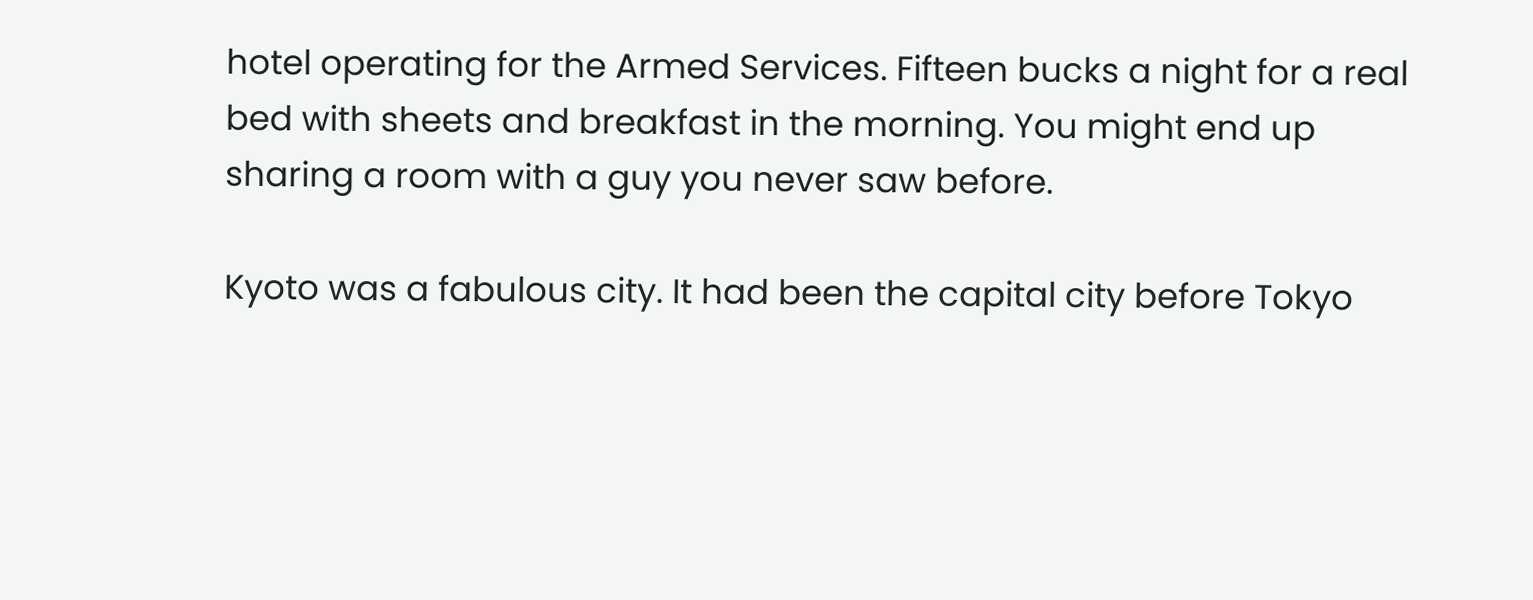hotel operating for the Armed Services. Fifteen bucks a night for a real bed with sheets and breakfast in the morning. You might end up sharing a room with a guy you never saw before.

Kyoto was a fabulous city. It had been the capital city before Tokyo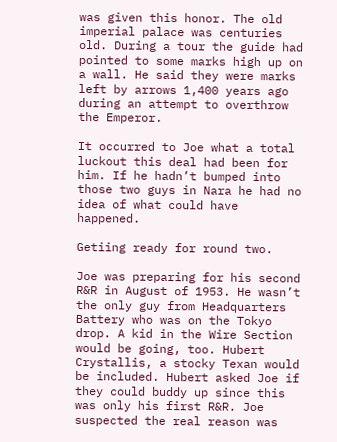was given this honor. The old imperial palace was centuries old. During a tour the guide had pointed to some marks high up on a wall. He said they were marks left by arrows 1,400 years ago during an attempt to overthrow the Emperor.

It occurred to Joe what a total luckout this deal had been for him. If he hadn’t bumped into those two guys in Nara he had no idea of what could have happened.

Getiing ready for round two.

Joe was preparing for his second R&R in August of 1953. He wasn’t the only guy from Headquarters Battery who was on the Tokyo drop. A kid in the Wire Section would be going, too. Hubert Crystallis, a stocky Texan would be included. Hubert asked Joe if they could buddy up since this was only his first R&R. Joe suspected the real reason was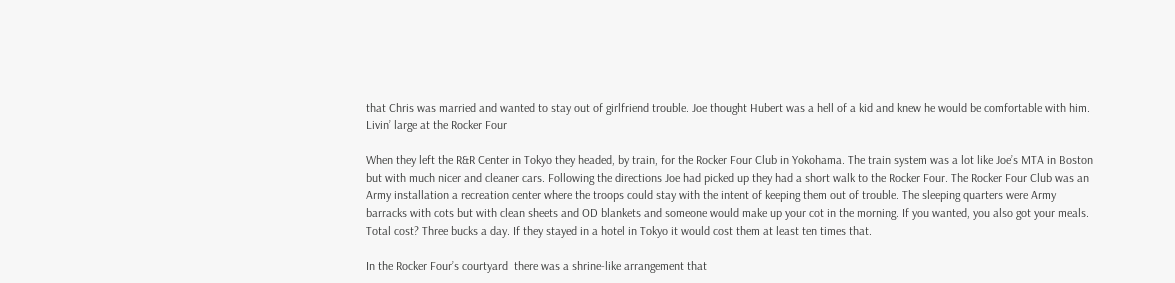that Chris was married and wanted to stay out of girlfriend trouble. Joe thought Hubert was a hell of a kid and knew he would be comfortable with him.
Livin’ large at the Rocker Four

When they left the R&R Center in Tokyo they headed, by train, for the Rocker Four Club in Yokohama. The train system was a lot like Joe’s MTA in Boston but with much nicer and cleaner cars. Following the directions Joe had picked up they had a short walk to the Rocker Four. The Rocker Four Club was an Army installation a recreation center where the troops could stay with the intent of keeping them out of trouble. The sleeping quarters were Army barracks with cots but with clean sheets and OD blankets and someone would make up your cot in the morning. If you wanted, you also got your meals. Total cost? Three bucks a day. If they stayed in a hotel in Tokyo it would cost them at least ten times that.

In the Rocker Four’s courtyard  there was a shrine-like arrangement that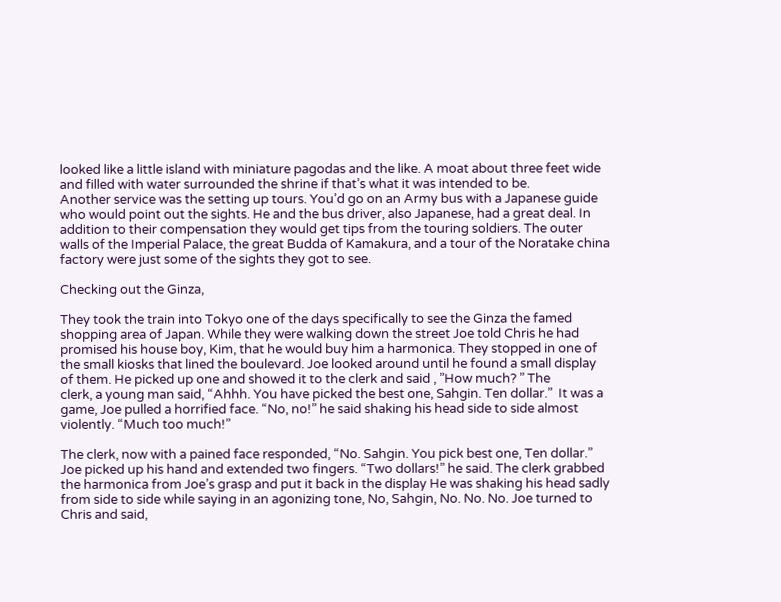looked like a little island with miniature pagodas and the like. A moat about three feet wide and filled with water surrounded the shrine if that’s what it was intended to be.
Another service was the setting up tours. You’d go on an Army bus with a Japanese guide who would point out the sights. He and the bus driver, also Japanese, had a great deal. In addition to their compensation they would get tips from the touring soldiers. The outer walls of the Imperial Palace, the great Budda of Kamakura, and a tour of the Noratake china factory were just some of the sights they got to see.

Checking out the Ginza,

They took the train into Tokyo one of the days specifically to see the Ginza the famed shopping area of Japan. While they were walking down the street Joe told Chris he had promised his house boy, Kim, that he would buy him a harmonica. They stopped in one of the small kiosks that lined the boulevard. Joe looked around until he found a small display of them. He picked up one and showed it to the clerk and said , ”How much? ” The
clerk, a young man said, “Ahhh. You have picked the best one, Sahgin. Ten dollar.”  It was a game, Joe pulled a horrified face. “No, no!” he said shaking his head side to side almost violently. “Much too much!”

The clerk, now with a pained face responded, “No. Sahgin. You pick best one, Ten dollar.” Joe picked up his hand and extended two fingers. “Two dollars!” he said. The clerk grabbed the harmonica from Joe’s grasp and put it back in the display He was shaking his head sadly from side to side while saying in an agonizing tone, No, Sahgin, No. No. No. Joe turned to Chris and said,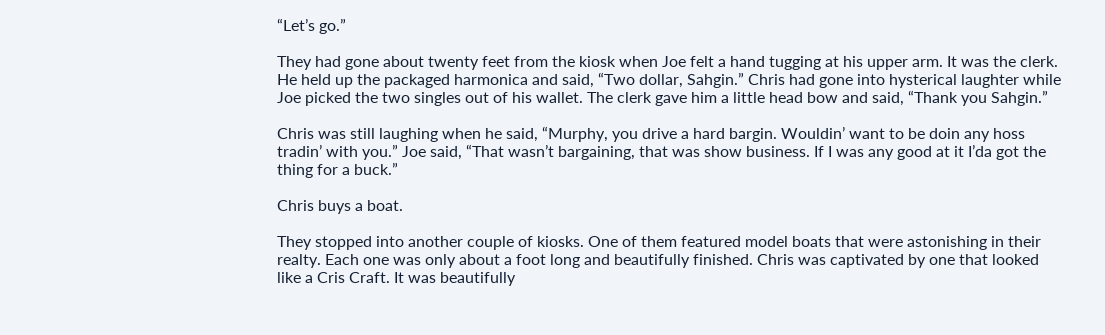“Let’s go.”

They had gone about twenty feet from the kiosk when Joe felt a hand tugging at his upper arm. It was the clerk. He held up the packaged harmonica and said, “Two dollar, Sahgin.” Chris had gone into hysterical laughter while Joe picked the two singles out of his wallet. The clerk gave him a little head bow and said, “Thank you Sahgin.”

Chris was still laughing when he said, “Murphy, you drive a hard bargin. Wouldin’ want to be doin any hoss tradin’ with you.” Joe said, “That wasn’t bargaining, that was show business. If I was any good at it I’da got the thing for a buck.”

Chris buys a boat.

They stopped into another couple of kiosks. One of them featured model boats that were astonishing in their realty. Each one was only about a foot long and beautifully finished. Chris was captivated by one that looked like a Cris Craft. It was beautifully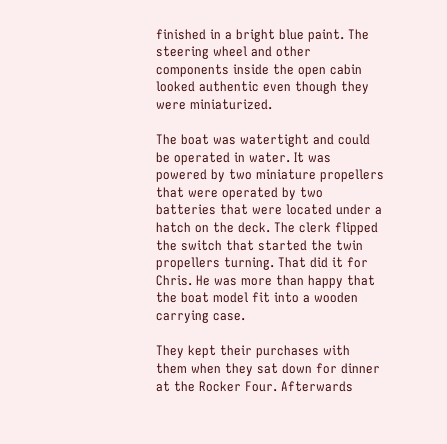finished in a bright blue paint. The steering wheel and other components inside the open cabin looked authentic even though they were miniaturized.

The boat was watertight and could be operated in water. It was powered by two miniature propellers that were operated by two batteries that were located under a hatch on the deck. The clerk flipped the switch that started the twin propellers turning. That did it for Chris. He was more than happy that the boat model fit into a wooden carrying case.

They kept their purchases with them when they sat down for dinner at the Rocker Four. Afterwards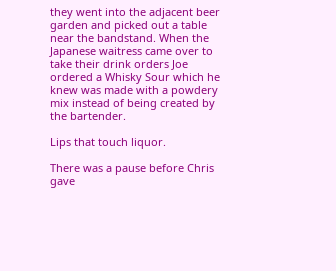they went into the adjacent beer garden and picked out a table near the bandstand. When the Japanese waitress came over to take their drink orders Joe ordered a Whisky Sour which he knew was made with a powdery mix instead of being created by the bartender.

Lips that touch liquor.

There was a pause before Chris gave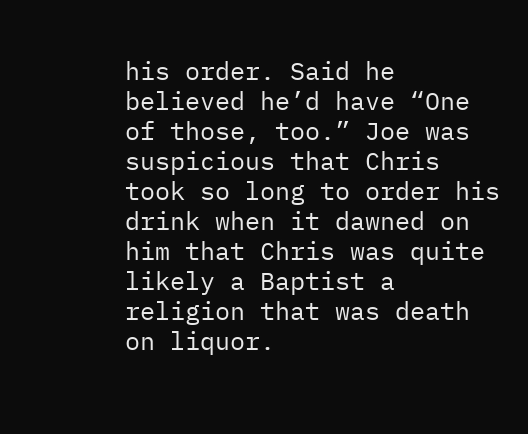his order. Said he believed he’d have “One of those, too.” Joe was suspicious that Chris took so long to order his drink when it dawned on him that Chris was quite likely a Baptist a religion that was death on liquor.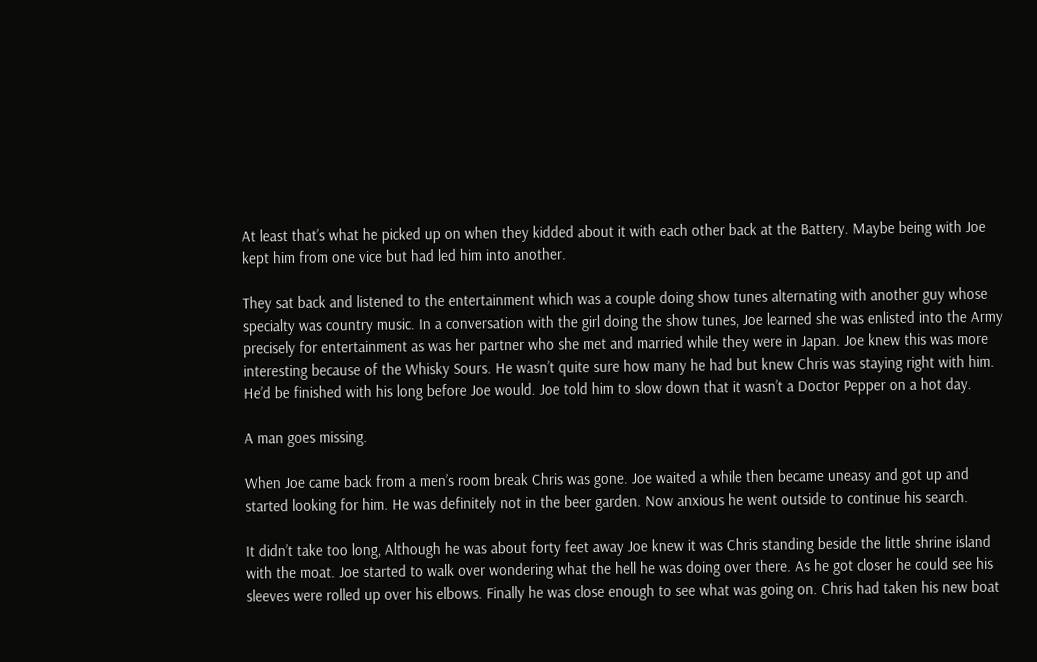At least that’s what he picked up on when they kidded about it with each other back at the Battery. Maybe being with Joe kept him from one vice but had led him into another.

They sat back and listened to the entertainment which was a couple doing show tunes alternating with another guy whose specialty was country music. In a conversation with the girl doing the show tunes, Joe learned she was enlisted into the Army precisely for entertainment as was her partner who she met and married while they were in Japan. Joe knew this was more interesting because of the Whisky Sours. He wasn’t quite sure how many he had but knew Chris was staying right with him. He’d be finished with his long before Joe would. Joe told him to slow down that it wasn’t a Doctor Pepper on a hot day.

A man goes missing.

When Joe came back from a men’s room break Chris was gone. Joe waited a while then became uneasy and got up and started looking for him. He was definitely not in the beer garden. Now anxious he went outside to continue his search.

It didn’t take too long, Although he was about forty feet away Joe knew it was Chris standing beside the little shrine island with the moat. Joe started to walk over wondering what the hell he was doing over there. As he got closer he could see his sleeves were rolled up over his elbows. Finally he was close enough to see what was going on. Chris had taken his new boat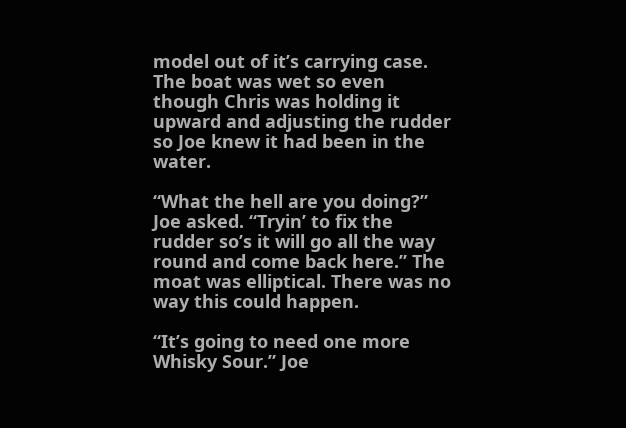model out of it’s carrying case. The boat was wet so even
though Chris was holding it upward and adjusting the rudder so Joe knew it had been in the water.

“What the hell are you doing?” Joe asked. “Tryin’ to fix the rudder so’s it will go all the way round and come back here.” The moat was elliptical. There was no way this could happen.

“It’s going to need one more Whisky Sour.” Joe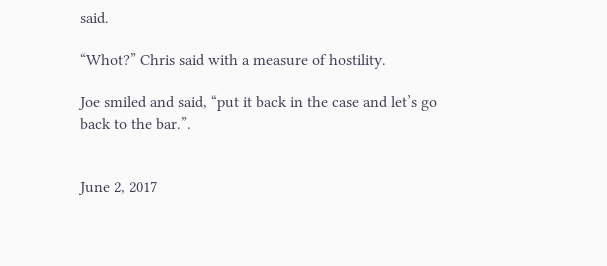said.

“Whot?” Chris said with a measure of hostility.

Joe smiled and said, “put it back in the case and let’s go back to the bar.”.


June 2, 2017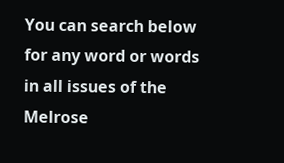You can search below for any word or words in all issues of the Melrose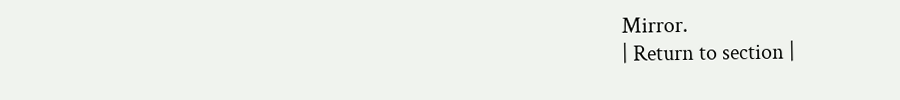Mirror.
| Return to section |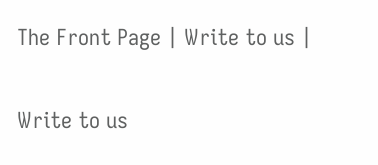The Front Page | Write to us |

Write to us